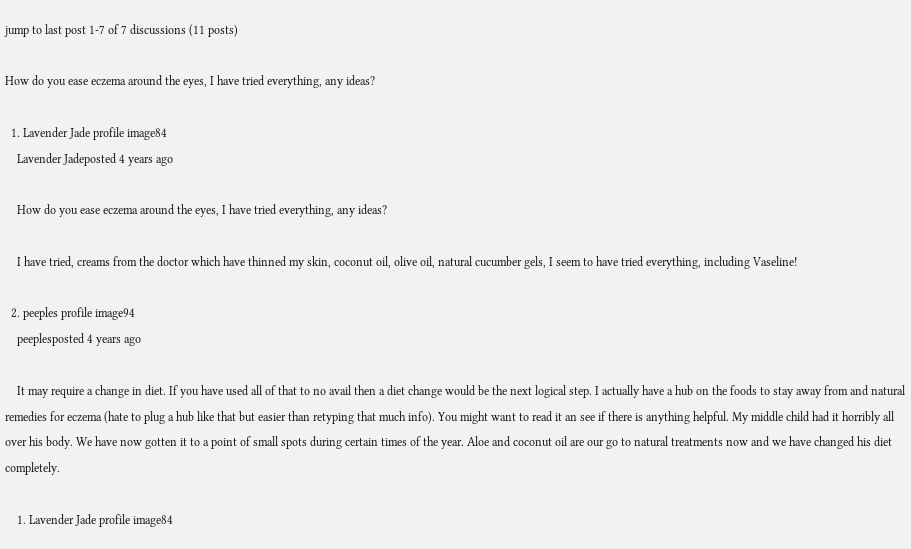jump to last post 1-7 of 7 discussions (11 posts)

How do you ease eczema around the eyes, I have tried everything, any ideas?

  1. Lavender Jade profile image84
    Lavender Jadeposted 4 years ago

    How do you ease eczema around the eyes, I have tried everything, any ideas?

    I have tried, creams from the doctor which have thinned my skin, coconut oil, olive oil, natural cucumber gels, I seem to have tried everything, including Vaseline!

  2. peeples profile image94
    peeplesposted 4 years ago

    It may require a change in diet. If you have used all of that to no avail then a diet change would be the next logical step. I actually have a hub on the foods to stay away from and natural remedies for eczema (hate to plug a hub like that but easier than retyping that much info). You might want to read it an see if there is anything helpful. My middle child had it horribly all over his body. We have now gotten it to a point of small spots during certain times of the year. Aloe and coconut oil are our go to natural treatments now and we have changed his diet completely.

    1. Lavender Jade profile image84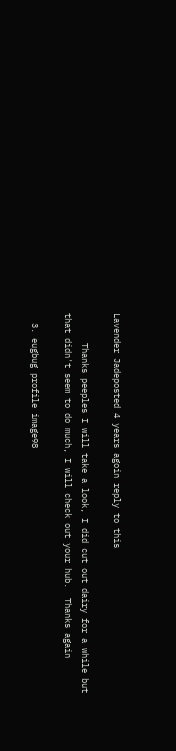Lavender Jadeposted 4 years agoin reply to this

      Thanks peeples I will take a look, I did cut out dairy for a while but that didn't seem to do much, I will check out your hub.  Thanks again

  3. eugbug profile image98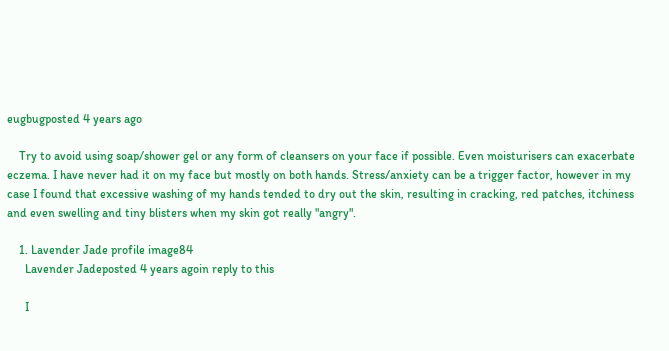eugbugposted 4 years ago

    Try to avoid using soap/shower gel or any form of cleansers on your face if possible. Even moisturisers can exacerbate eczema. I have never had it on my face but mostly on both hands. Stress/anxiety can be a trigger factor, however in my case I found that excessive washing of my hands tended to dry out the skin, resulting in cracking, red patches, itchiness and even swelling and tiny blisters when my skin got really "angry".

    1. Lavender Jade profile image84
      Lavender Jadeposted 4 years agoin reply to this

      I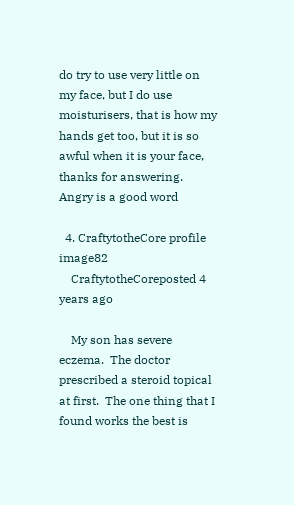do try to use very little on my face, but I do use moisturisers, that is how my hands get too, but it is so awful when it is your face, thanks for answering.  Angry is a good word

  4. CraftytotheCore profile image82
    CraftytotheCoreposted 4 years ago

    My son has severe eczema.  The doctor prescribed a steroid topical at first.  The one thing that I found works the best is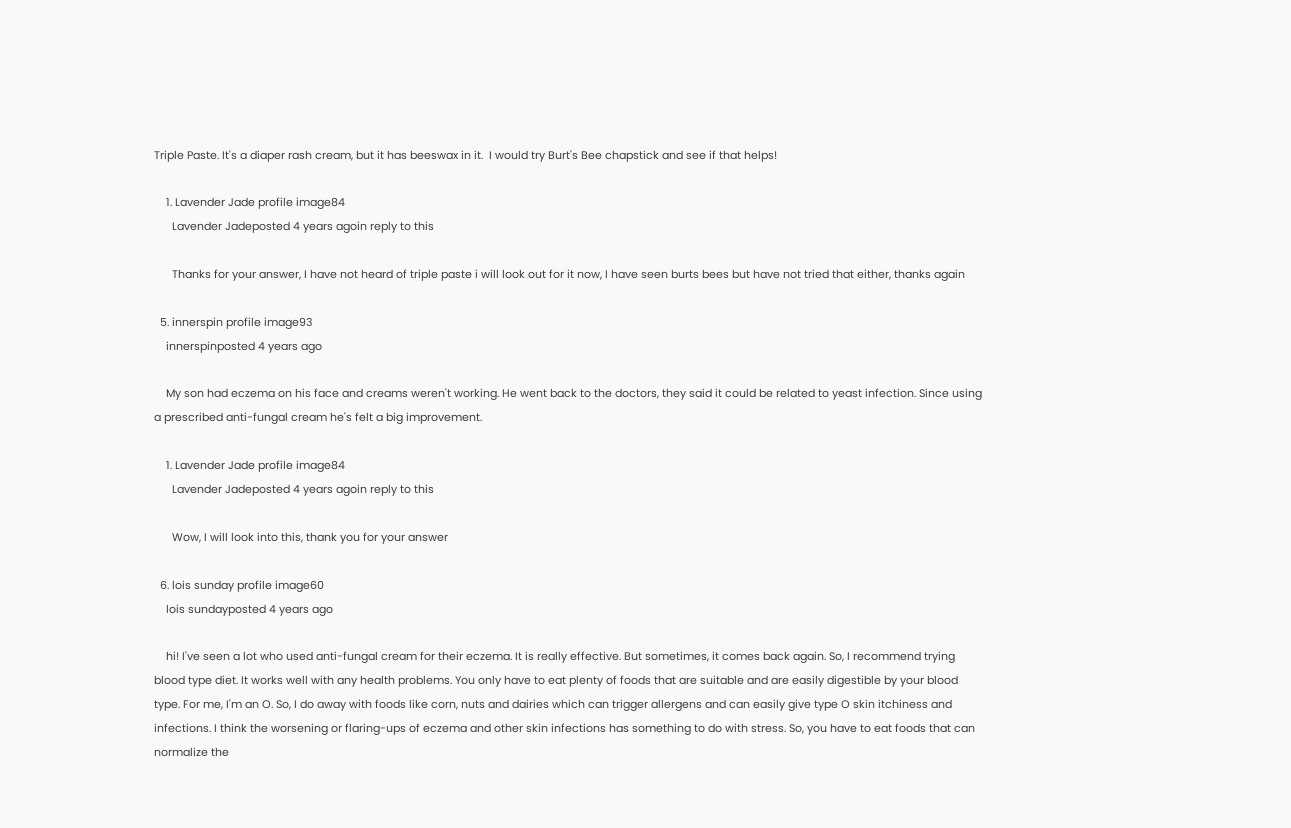Triple Paste. It's a diaper rash cream, but it has beeswax in it.  I would try Burt's Bee chapstick and see if that helps!

    1. Lavender Jade profile image84
      Lavender Jadeposted 4 years agoin reply to this

      Thanks for your answer, I have not heard of triple paste i will look out for it now, I have seen burts bees but have not tried that either, thanks again

  5. innerspin profile image93
    innerspinposted 4 years ago

    My son had eczema on his face and creams weren't working. He went back to the doctors, they said it could be related to yeast infection. Since using a prescribed anti-fungal cream he's felt a big improvement.

    1. Lavender Jade profile image84
      Lavender Jadeposted 4 years agoin reply to this

      Wow, I will look into this, thank you for your answer

  6. lois sunday profile image60
    lois sundayposted 4 years ago

    hi! I've seen a lot who used anti-fungal cream for their eczema. It is really effective. But sometimes, it comes back again. So, I recommend trying blood type diet. It works well with any health problems. You only have to eat plenty of foods that are suitable and are easily digestible by your blood type. For me, I'm an O. So, I do away with foods like corn, nuts and dairies which can trigger allergens and can easily give type O skin itchiness and infections. I think the worsening or flaring-ups of eczema and other skin infections has something to do with stress. So, you have to eat foods that can normalize the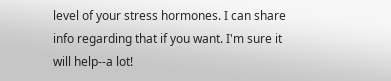level of your stress hormones. I can share info regarding that if you want. I'm sure it will help--a lot!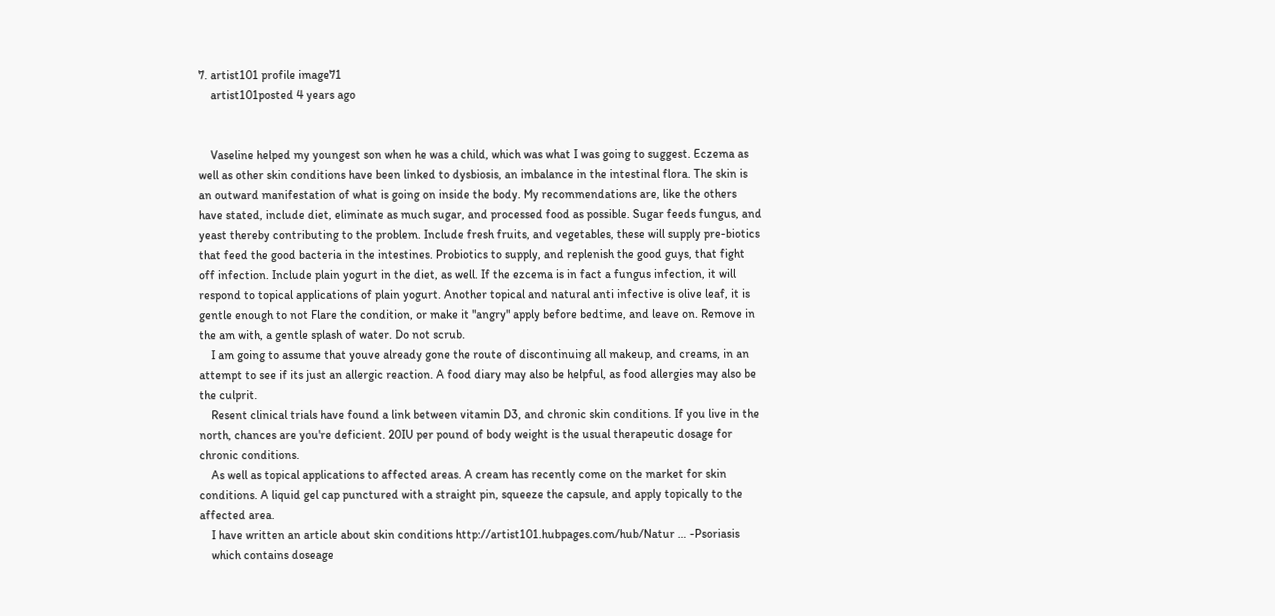7. artist101 profile image71
    artist101posted 4 years ago


    Vaseline helped my youngest son when he was a child, which was what I was going to suggest. Eczema as well as other skin conditions have been linked to dysbiosis, an imbalance in the intestinal flora. The skin is an outward manifestation of what is going on inside the body. My recommendations are, like the others have stated, include diet, eliminate as much sugar, and processed food as possible. Sugar feeds fungus, and yeast thereby contributing to the problem. Include fresh fruits, and vegetables, these will supply pre-biotics that feed the good bacteria in the intestines. Probiotics to supply, and replenish the good guys, that fight off infection. Include plain yogurt in the diet, as well. If the ezcema is in fact a fungus infection, it will respond to topical applications of plain yogurt. Another topical and natural anti infective is olive leaf, it is gentle enough to not Flare the condition, or make it "angry" apply before bedtime, and leave on. Remove in the am with, a gentle splash of water. Do not scrub.
    I am going to assume that youve already gone the route of discontinuing all makeup, and creams, in an attempt to see if its just an allergic reaction. A food diary may also be helpful, as food allergies may also be the culprit.
    Resent clinical trials have found a link between vitamin D3, and chronic skin conditions. If you live in the north, chances are you're deficient. 20IU per pound of body weight is the usual therapeutic dosage for chronic conditions.
    As well as topical applications to affected areas. A cream has recently come on the market for skin conditions. A liquid gel cap punctured with a straight pin, squeeze the capsule, and apply topically to the affected area.
    I have written an article about skin conditions http://artist101.hubpages.com/hub/Natur … -Psoriasis
    which contains doseage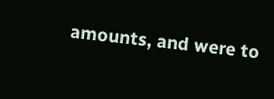amounts, and were to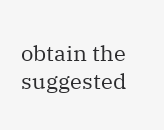obtain the suggested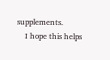supplements.
    I hope this helps